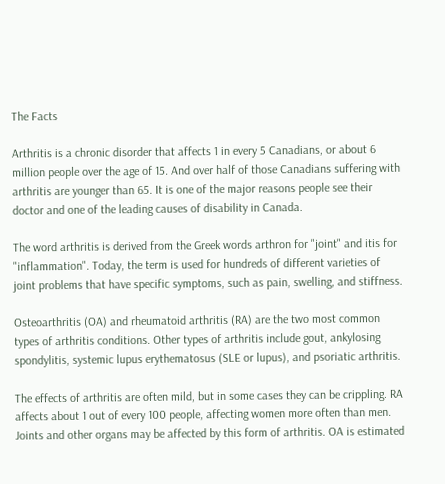The Facts

Arthritis is a chronic disorder that affects 1 in every 5 Canadians, or about 6 million people over the age of 15. And over half of those Canadians suffering with arthritis are younger than 65. It is one of the major reasons people see their doctor and one of the leading causes of disability in Canada.

The word arthritis is derived from the Greek words arthron for "joint" and itis for "inflammation". Today, the term is used for hundreds of different varieties of joint problems that have specific symptoms, such as pain, swelling, and stiffness.

Osteoarthritis (OA) and rheumatoid arthritis (RA) are the two most common types of arthritis conditions. Other types of arthritis include gout, ankylosing spondylitis, systemic lupus erythematosus (SLE or lupus), and psoriatic arthritis.

The effects of arthritis are often mild, but in some cases they can be crippling. RA affects about 1 out of every 100 people, affecting women more often than men. Joints and other organs may be affected by this form of arthritis. OA is estimated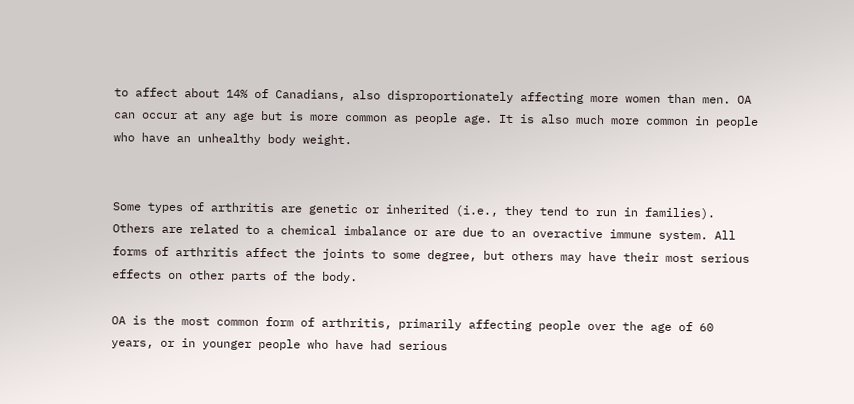to affect about 14% of Canadians, also disproportionately affecting more women than men. OA can occur at any age but is more common as people age. It is also much more common in people who have an unhealthy body weight.


Some types of arthritis are genetic or inherited (i.e., they tend to run in families). Others are related to a chemical imbalance or are due to an overactive immune system. All forms of arthritis affect the joints to some degree, but others may have their most serious effects on other parts of the body.

OA is the most common form of arthritis, primarily affecting people over the age of 60 years, or in younger people who have had serious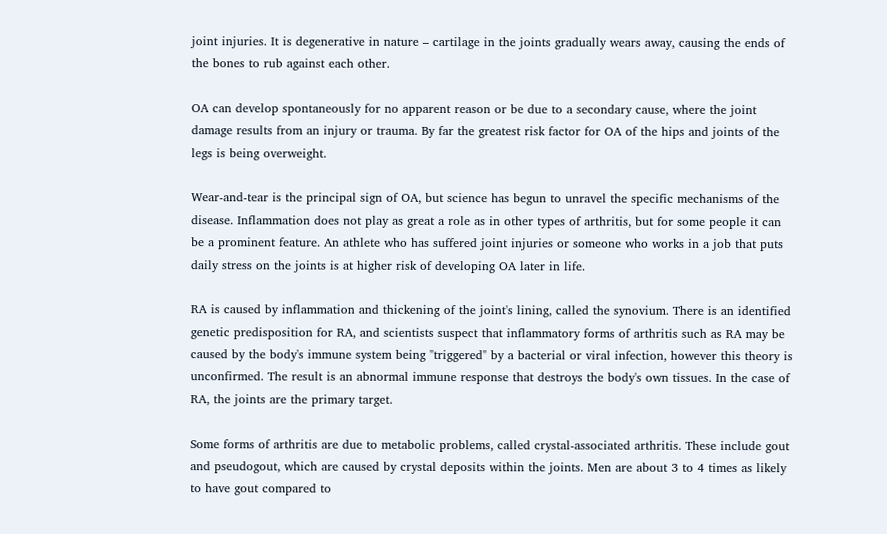joint injuries. It is degenerative in nature – cartilage in the joints gradually wears away, causing the ends of the bones to rub against each other.

OA can develop spontaneously for no apparent reason or be due to a secondary cause, where the joint damage results from an injury or trauma. By far the greatest risk factor for OA of the hips and joints of the legs is being overweight.

Wear-and-tear is the principal sign of OA, but science has begun to unravel the specific mechanisms of the disease. Inflammation does not play as great a role as in other types of arthritis, but for some people it can be a prominent feature. An athlete who has suffered joint injuries or someone who works in a job that puts daily stress on the joints is at higher risk of developing OA later in life.

RA is caused by inflammation and thickening of the joint's lining, called the synovium. There is an identified genetic predisposition for RA, and scientists suspect that inflammatory forms of arthritis such as RA may be caused by the body's immune system being "triggered" by a bacterial or viral infection, however this theory is unconfirmed. The result is an abnormal immune response that destroys the body's own tissues. In the case of RA, the joints are the primary target.

Some forms of arthritis are due to metabolic problems, called crystal-associated arthritis. These include gout and pseudogout, which are caused by crystal deposits within the joints. Men are about 3 to 4 times as likely to have gout compared to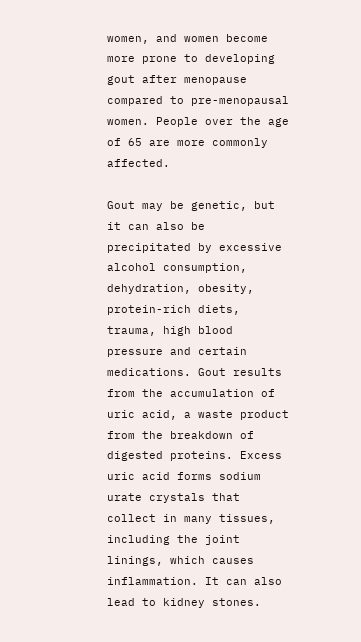women, and women become more prone to developing gout after menopause compared to pre-menopausal women. People over the age of 65 are more commonly affected.

Gout may be genetic, but it can also be precipitated by excessive alcohol consumption, dehydration, obesity, protein-rich diets, trauma, high blood pressure and certain medications. Gout results from the accumulation of uric acid, a waste product from the breakdown of digested proteins. Excess uric acid forms sodium urate crystals that collect in many tissues, including the joint linings, which causes inflammation. It can also lead to kidney stones.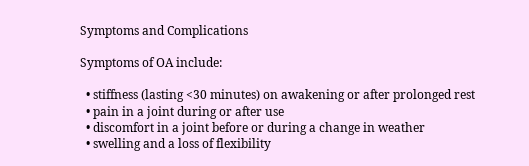Symptoms and Complications

Symptoms of OA include:

  • stiffness (lasting <30 minutes) on awakening or after prolonged rest
  • pain in a joint during or after use
  • discomfort in a joint before or during a change in weather
  • swelling and a loss of flexibility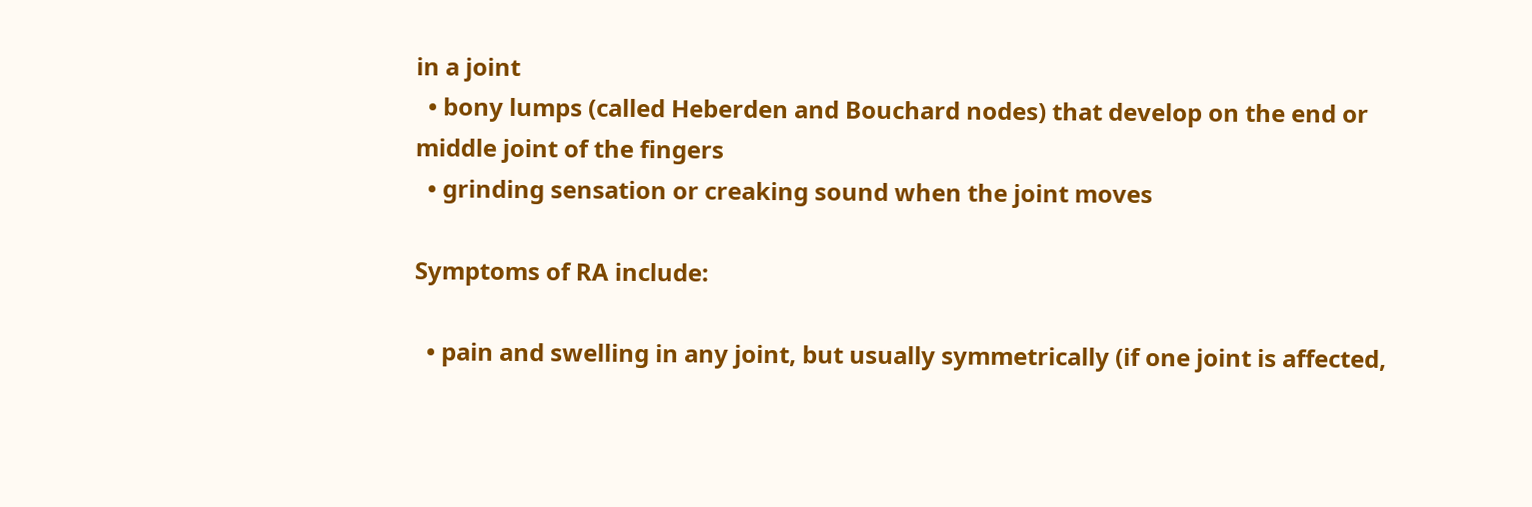in a joint
  • bony lumps (called Heberden and Bouchard nodes) that develop on the end or middle joint of the fingers
  • grinding sensation or creaking sound when the joint moves

Symptoms of RA include:

  • pain and swelling in any joint, but usually symmetrically (if one joint is affected,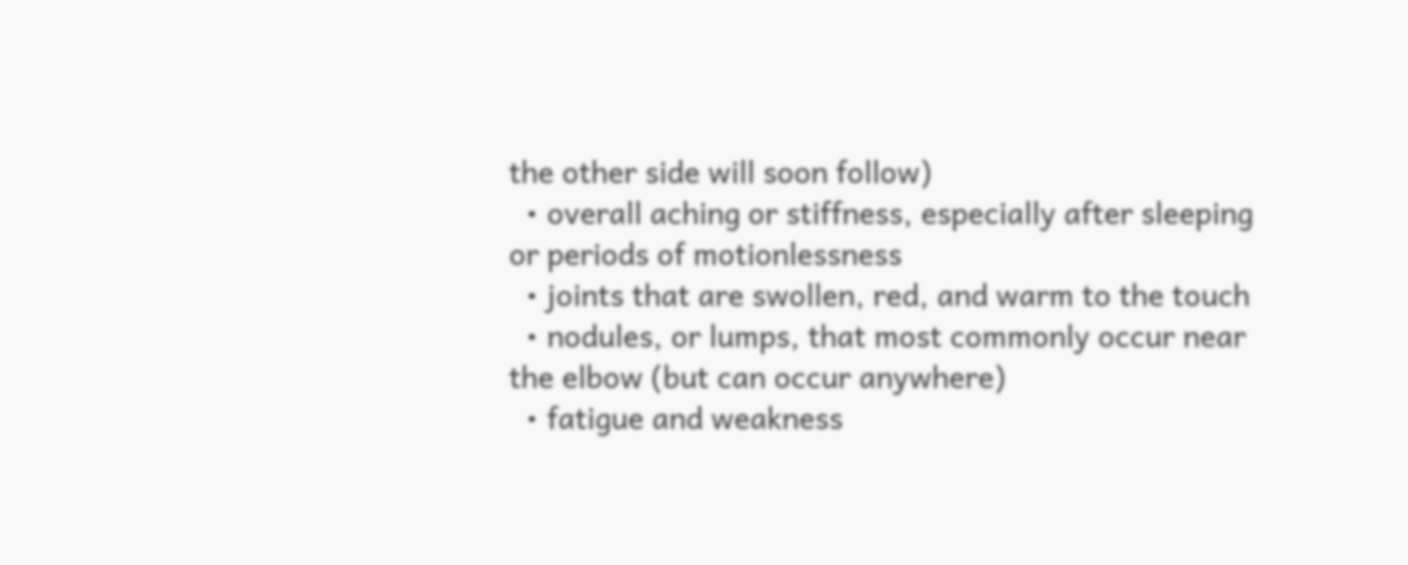the other side will soon follow)
  • overall aching or stiffness, especially after sleeping or periods of motionlessness
  • joints that are swollen, red, and warm to the touch
  • nodules, or lumps, that most commonly occur near the elbow (but can occur anywhere)
  • fatigue and weakness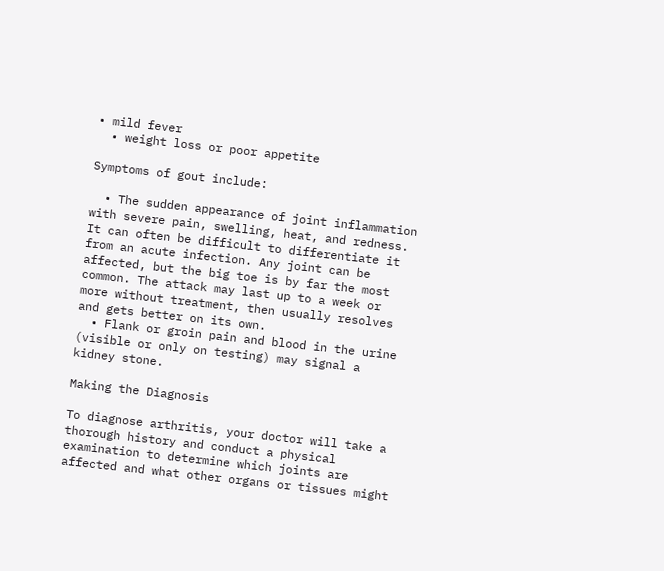• mild fever
  • weight loss or poor appetite

Symptoms of gout include:

  • The sudden appearance of joint inflammation with severe pain, swelling, heat, and redness. It can often be difficult to differentiate it from an acute infection. Any joint can be affected, but the big toe is by far the most common. The attack may last up to a week or more without treatment, then usually resolves and gets better on its own.
  • Flank or groin pain and blood in the urine (visible or only on testing) may signal a kidney stone.

Making the Diagnosis

To diagnose arthritis, your doctor will take a thorough history and conduct a physical examination to determine which joints are affected and what other organs or tissues might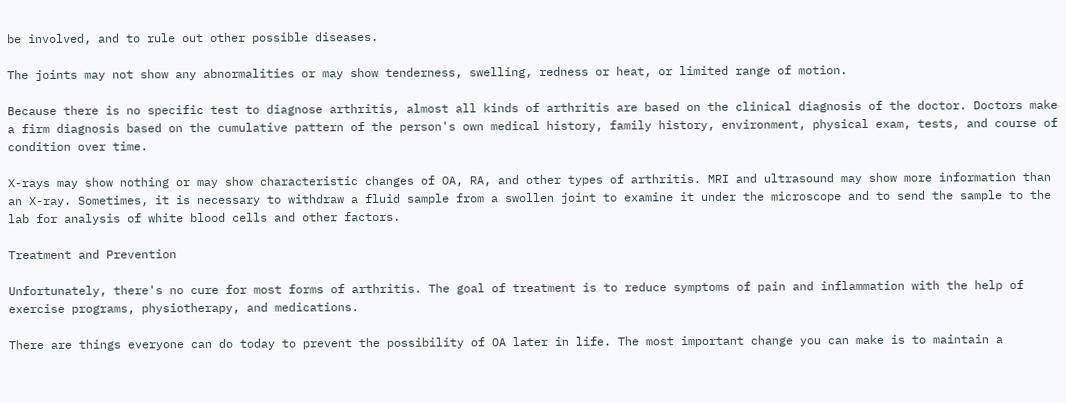be involved, and to rule out other possible diseases.

The joints may not show any abnormalities or may show tenderness, swelling, redness or heat, or limited range of motion.

Because there is no specific test to diagnose arthritis, almost all kinds of arthritis are based on the clinical diagnosis of the doctor. Doctors make a firm diagnosis based on the cumulative pattern of the person's own medical history, family history, environment, physical exam, tests, and course of condition over time.

X-rays may show nothing or may show characteristic changes of OA, RA, and other types of arthritis. MRI and ultrasound may show more information than an X-ray. Sometimes, it is necessary to withdraw a fluid sample from a swollen joint to examine it under the microscope and to send the sample to the lab for analysis of white blood cells and other factors.

Treatment and Prevention

Unfortunately, there's no cure for most forms of arthritis. The goal of treatment is to reduce symptoms of pain and inflammation with the help of exercise programs, physiotherapy, and medications.

There are things everyone can do today to prevent the possibility of OA later in life. The most important change you can make is to maintain a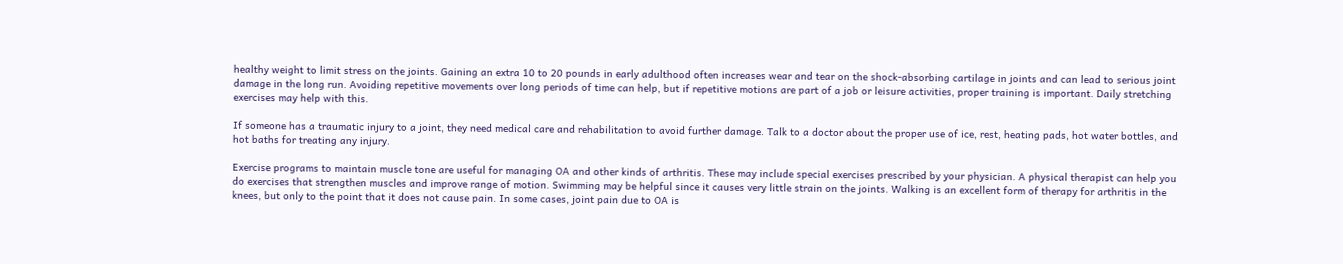healthy weight to limit stress on the joints. Gaining an extra 10 to 20 pounds in early adulthood often increases wear and tear on the shock-absorbing cartilage in joints and can lead to serious joint damage in the long run. Avoiding repetitive movements over long periods of time can help, but if repetitive motions are part of a job or leisure activities, proper training is important. Daily stretching exercises may help with this.

If someone has a traumatic injury to a joint, they need medical care and rehabilitation to avoid further damage. Talk to a doctor about the proper use of ice, rest, heating pads, hot water bottles, and hot baths for treating any injury.

Exercise programs to maintain muscle tone are useful for managing OA and other kinds of arthritis. These may include special exercises prescribed by your physician. A physical therapist can help you do exercises that strengthen muscles and improve range of motion. Swimming may be helpful since it causes very little strain on the joints. Walking is an excellent form of therapy for arthritis in the knees, but only to the point that it does not cause pain. In some cases, joint pain due to OA is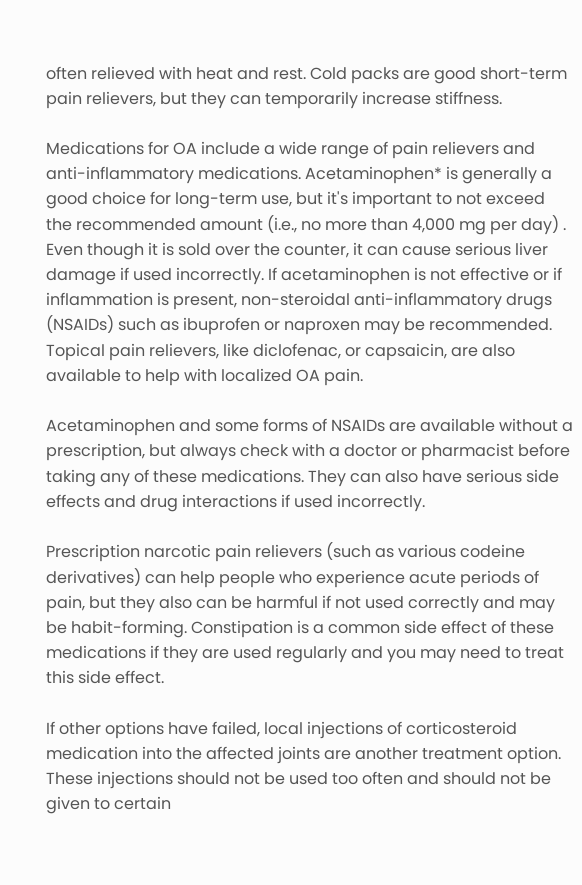often relieved with heat and rest. Cold packs are good short-term pain relievers, but they can temporarily increase stiffness.

Medications for OA include a wide range of pain relievers and anti-inflammatory medications. Acetaminophen* is generally a good choice for long-term use, but it's important to not exceed the recommended amount (i.e., no more than 4,000 mg per day) . Even though it is sold over the counter, it can cause serious liver damage if used incorrectly. If acetaminophen is not effective or if inflammation is present, non-steroidal anti-inflammatory drugs (NSAIDs) such as ibuprofen or naproxen may be recommended. Topical pain relievers, like diclofenac, or capsaicin, are also available to help with localized OA pain.

Acetaminophen and some forms of NSAIDs are available without a prescription, but always check with a doctor or pharmacist before taking any of these medications. They can also have serious side effects and drug interactions if used incorrectly.

Prescription narcotic pain relievers (such as various codeine derivatives) can help people who experience acute periods of pain, but they also can be harmful if not used correctly and may be habit-forming. Constipation is a common side effect of these medications if they are used regularly and you may need to treat this side effect.

If other options have failed, local injections of corticosteroid medication into the affected joints are another treatment option. These injections should not be used too often and should not be given to certain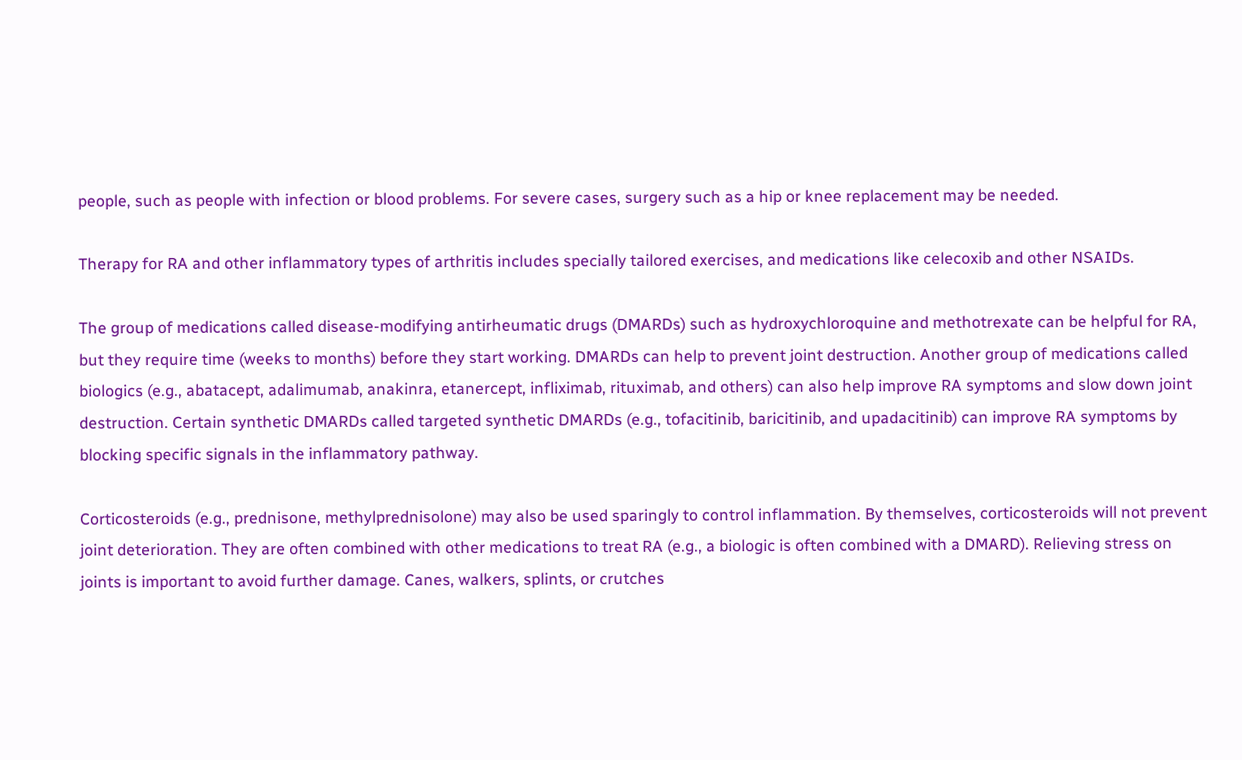people, such as people with infection or blood problems. For severe cases, surgery such as a hip or knee replacement may be needed.

Therapy for RA and other inflammatory types of arthritis includes specially tailored exercises, and medications like celecoxib and other NSAIDs.

The group of medications called disease-modifying antirheumatic drugs (DMARDs) such as hydroxychloroquine and methotrexate can be helpful for RA, but they require time (weeks to months) before they start working. DMARDs can help to prevent joint destruction. Another group of medications called biologics (e.g., abatacept, adalimumab, anakinra, etanercept, infliximab, rituximab, and others) can also help improve RA symptoms and slow down joint destruction. Certain synthetic DMARDs called targeted synthetic DMARDs (e.g., tofacitinib, baricitinib, and upadacitinib) can improve RA symptoms by blocking specific signals in the inflammatory pathway.

Corticosteroids (e.g., prednisone, methylprednisolone) may also be used sparingly to control inflammation. By themselves, corticosteroids will not prevent joint deterioration. They are often combined with other medications to treat RA (e.g., a biologic is often combined with a DMARD). Relieving stress on joints is important to avoid further damage. Canes, walkers, splints, or crutches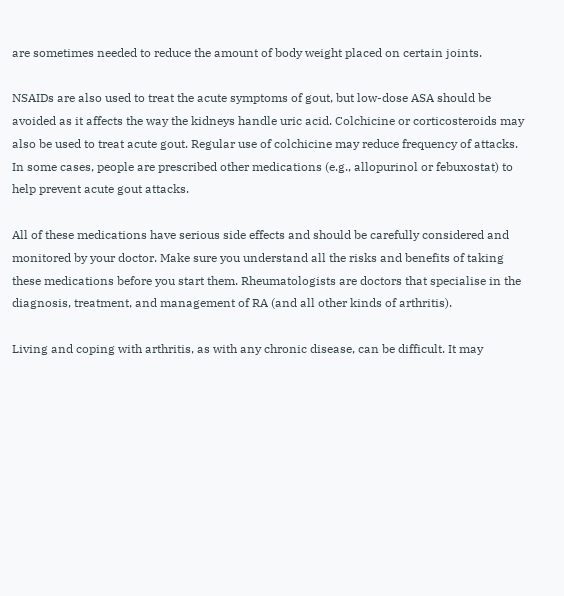are sometimes needed to reduce the amount of body weight placed on certain joints.

NSAIDs are also used to treat the acute symptoms of gout, but low-dose ASA should be avoided as it affects the way the kidneys handle uric acid. Colchicine or corticosteroids may also be used to treat acute gout. Regular use of colchicine may reduce frequency of attacks. In some cases, people are prescribed other medications (e.g., allopurinol or febuxostat) to help prevent acute gout attacks.

All of these medications have serious side effects and should be carefully considered and monitored by your doctor. Make sure you understand all the risks and benefits of taking these medications before you start them. Rheumatologists are doctors that specialise in the diagnosis, treatment, and management of RA (and all other kinds of arthritis).

Living and coping with arthritis, as with any chronic disease, can be difficult. It may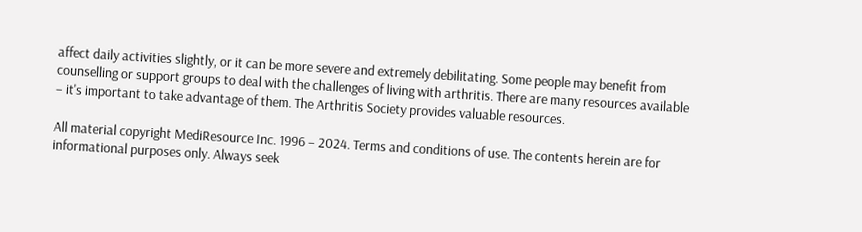affect daily activities slightly, or it can be more severe and extremely debilitating. Some people may benefit from counselling or support groups to deal with the challenges of living with arthritis. There are many resources available – it's important to take advantage of them. The Arthritis Society provides valuable resources.

All material copyright MediResource Inc. 1996 – 2024. Terms and conditions of use. The contents herein are for informational purposes only. Always seek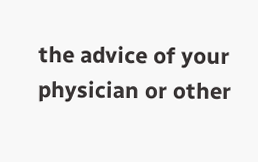the advice of your physician or other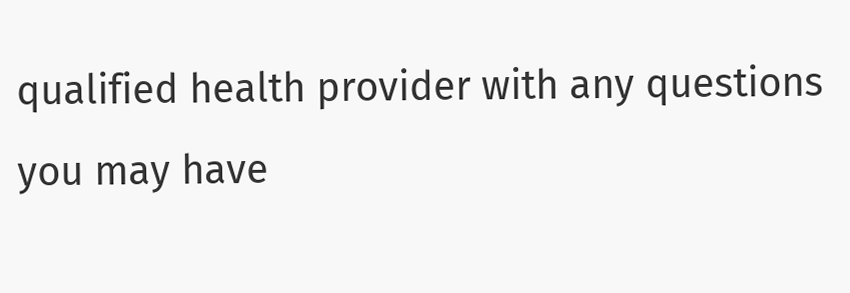qualified health provider with any questions you may have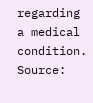regarding a medical condition. Source: